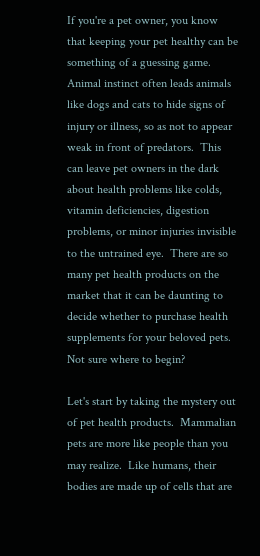If you're a pet owner, you know that keeping your pet healthy can be something of a guessing game.  Animal instinct often leads animals like dogs and cats to hide signs of injury or illness, so as not to appear weak in front of predators.  This can leave pet owners in the dark about health problems like colds, vitamin deficiencies, digestion problems, or minor injuries invisible to the untrained eye.  There are so many pet health products on the market that it can be daunting to decide whether to purchase health supplements for your beloved pets. Not sure where to begin?

Let's start by taking the mystery out of pet health products.  Mammalian pets are more like people than you may realize.  Like humans, their bodies are made up of cells that are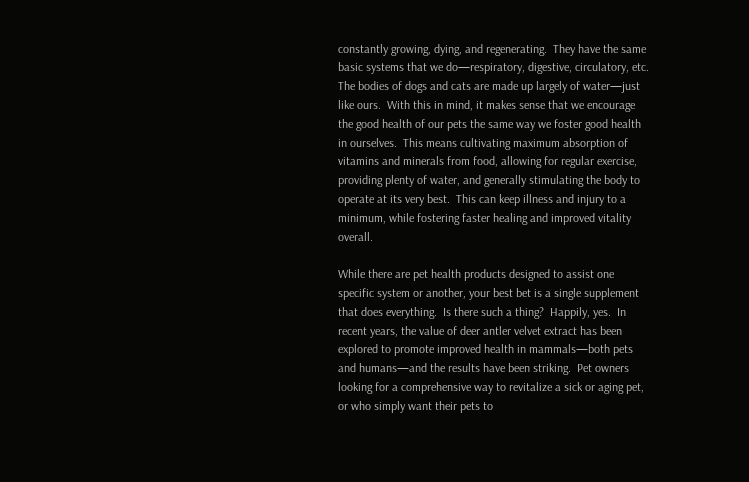constantly growing, dying, and regenerating.  They have the same basic systems that we do—respiratory, digestive, circulatory, etc.  The bodies of dogs and cats are made up largely of water—just like ours.  With this in mind, it makes sense that we encourage the good health of our pets the same way we foster good health in ourselves.  This means cultivating maximum absorption of vitamins and minerals from food, allowing for regular exercise, providing plenty of water, and generally stimulating the body to operate at its very best.  This can keep illness and injury to a minimum, while fostering faster healing and improved vitality overall.

While there are pet health products designed to assist one specific system or another, your best bet is a single supplement that does everything.  Is there such a thing?  Happily, yes.  In recent years, the value of deer antler velvet extract has been explored to promote improved health in mammals—both pets and humans—and the results have been striking.  Pet owners looking for a comprehensive way to revitalize a sick or aging pet, or who simply want their pets to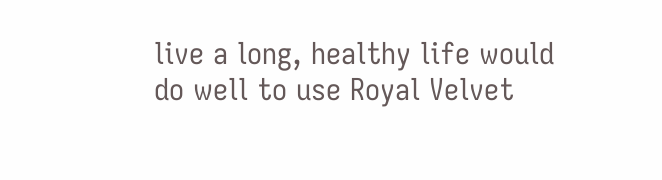live a long, healthy life would do well to use Royal Velvet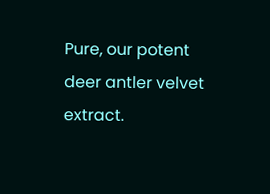Pure, our potent deer antler velvet extract.